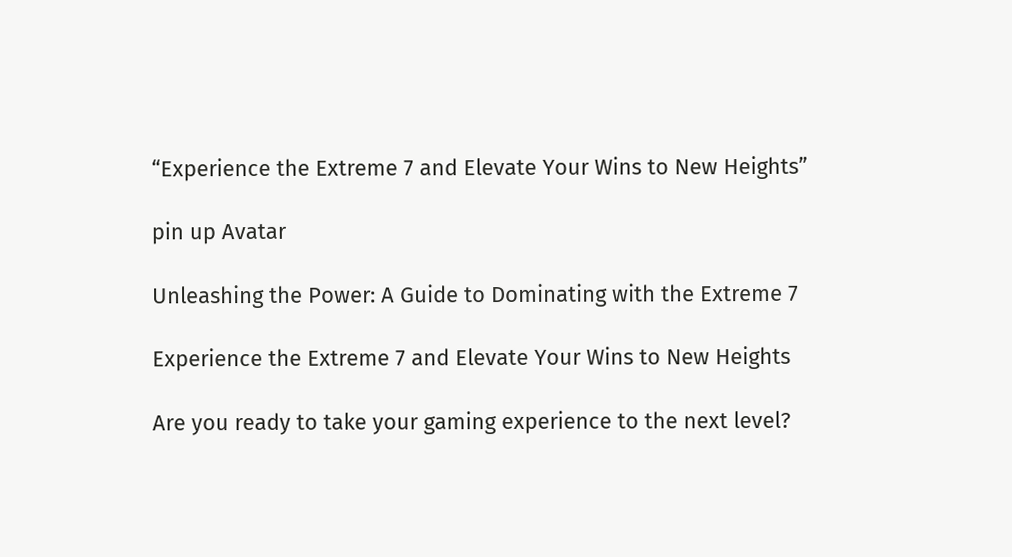“Experience the Extreme 7 and Elevate Your Wins to New Heights”

pin up Avatar

Unleashing the Power: A Guide to Dominating with the Extreme 7

Experience the Extreme 7 and Elevate Your Wins to New Heights

Are you ready to take your gaming experience to the next level?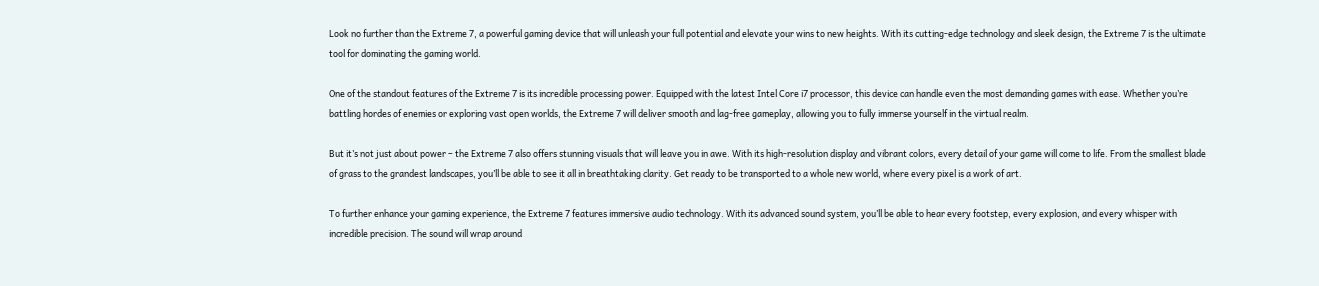Look no further than the Extreme 7, a powerful gaming device that will unleash your full potential and elevate your wins to new heights. With its cutting-edge technology and sleek design, the Extreme 7 is the ultimate tool for dominating the gaming world.

One of the standout features of the Extreme 7 is its incredible processing power. Equipped with the latest Intel Core i7 processor, this device can handle even the most demanding games with ease. Whether you’re battling hordes of enemies or exploring vast open worlds, the Extreme 7 will deliver smooth and lag-free gameplay, allowing you to fully immerse yourself in the virtual realm.

But it’s not just about power – the Extreme 7 also offers stunning visuals that will leave you in awe. With its high-resolution display and vibrant colors, every detail of your game will come to life. From the smallest blade of grass to the grandest landscapes, you’ll be able to see it all in breathtaking clarity. Get ready to be transported to a whole new world, where every pixel is a work of art.

To further enhance your gaming experience, the Extreme 7 features immersive audio technology. With its advanced sound system, you’ll be able to hear every footstep, every explosion, and every whisper with incredible precision. The sound will wrap around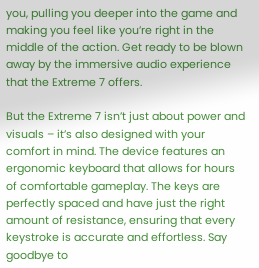you, pulling you deeper into the game and making you feel like you’re right in the middle of the action. Get ready to be blown away by the immersive audio experience that the Extreme 7 offers.

But the Extreme 7 isn’t just about power and visuals – it’s also designed with your comfort in mind. The device features an ergonomic keyboard that allows for hours of comfortable gameplay. The keys are perfectly spaced and have just the right amount of resistance, ensuring that every keystroke is accurate and effortless. Say goodbye to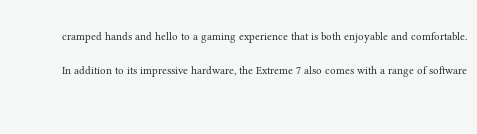cramped hands and hello to a gaming experience that is both enjoyable and comfortable.

In addition to its impressive hardware, the Extreme 7 also comes with a range of software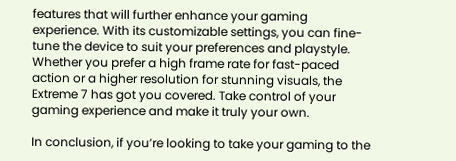features that will further enhance your gaming experience. With its customizable settings, you can fine-tune the device to suit your preferences and playstyle. Whether you prefer a high frame rate for fast-paced action or a higher resolution for stunning visuals, the Extreme 7 has got you covered. Take control of your gaming experience and make it truly your own.

In conclusion, if you’re looking to take your gaming to the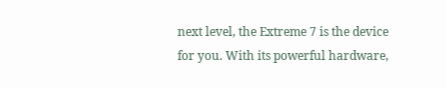next level, the Extreme 7 is the device for you. With its powerful hardware,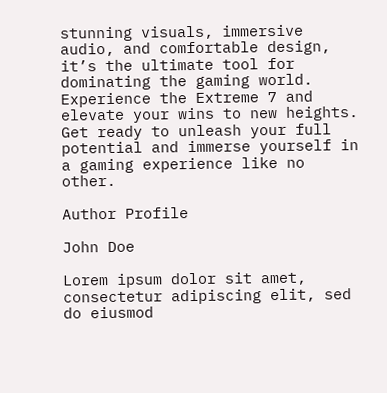stunning visuals, immersive audio, and comfortable design, it’s the ultimate tool for dominating the gaming world. Experience the Extreme 7 and elevate your wins to new heights. Get ready to unleash your full potential and immerse yourself in a gaming experience like no other.

Author Profile

John Doe

Lorem ipsum dolor sit amet, consectetur adipiscing elit, sed do eiusmod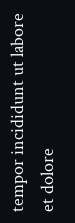tempor incididunt ut labore et dolore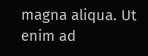magna aliqua. Ut enim ad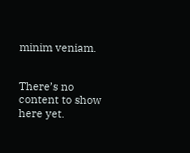minim veniam.


There’s no content to show here yet.